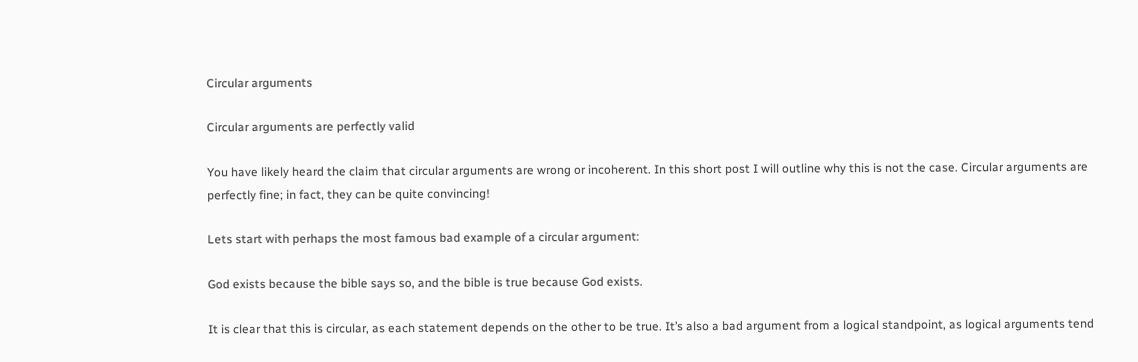Circular arguments

Circular arguments are perfectly valid

You have likely heard the claim that circular arguments are wrong or incoherent. In this short post I will outline why this is not the case. Circular arguments are perfectly fine; in fact, they can be quite convincing!

Lets start with perhaps the most famous bad example of a circular argument:

God exists because the bible says so, and the bible is true because God exists.

It is clear that this is circular, as each statement depends on the other to be true. It’s also a bad argument from a logical standpoint, as logical arguments tend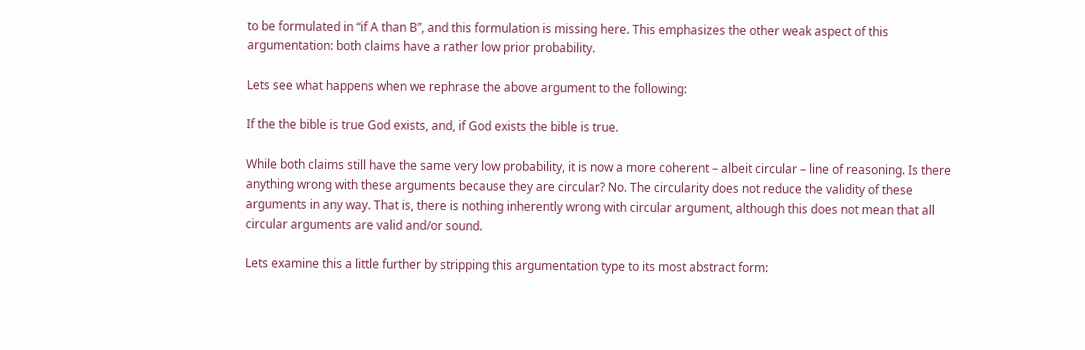to be formulated in “if A than B”, and this formulation is missing here. This emphasizes the other weak aspect of this argumentation: both claims have a rather low prior probability.

Lets see what happens when we rephrase the above argument to the following:

If the the bible is true God exists, and, if God exists the bible is true.

While both claims still have the same very low probability, it is now a more coherent – albeit circular – line of reasoning. Is there anything wrong with these arguments because they are circular? No. The circularity does not reduce the validity of these arguments in any way. That is, there is nothing inherently wrong with circular argument, although this does not mean that all circular arguments are valid and/or sound.

Lets examine this a little further by stripping this argumentation type to its most abstract form: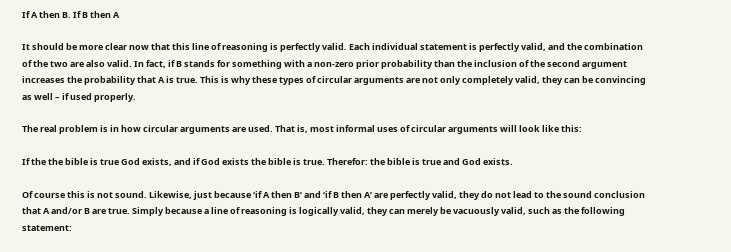If A then B. If B then A

It should be more clear now that this line of reasoning is perfectly valid. Each individual statement is perfectly valid, and the combination of the two are also valid. In fact, if B stands for something with a non-zero prior probability than the inclusion of the second argument increases the probability that A is true. This is why these types of circular arguments are not only completely valid, they can be convincing as well – if used properly.

The real problem is in how circular arguments are used. That is, most informal uses of circular arguments will look like this:

If the the bible is true God exists, and if God exists the bible is true. Therefor: the bible is true and God exists.

Of course this is not sound. Likewise, just because ‘if A then B’ and ‘if B then A’ are perfectly valid, they do not lead to the sound conclusion that A and/or B are true. Simply because a line of reasoning is logically valid, they can merely be vacuously valid, such as the following statement: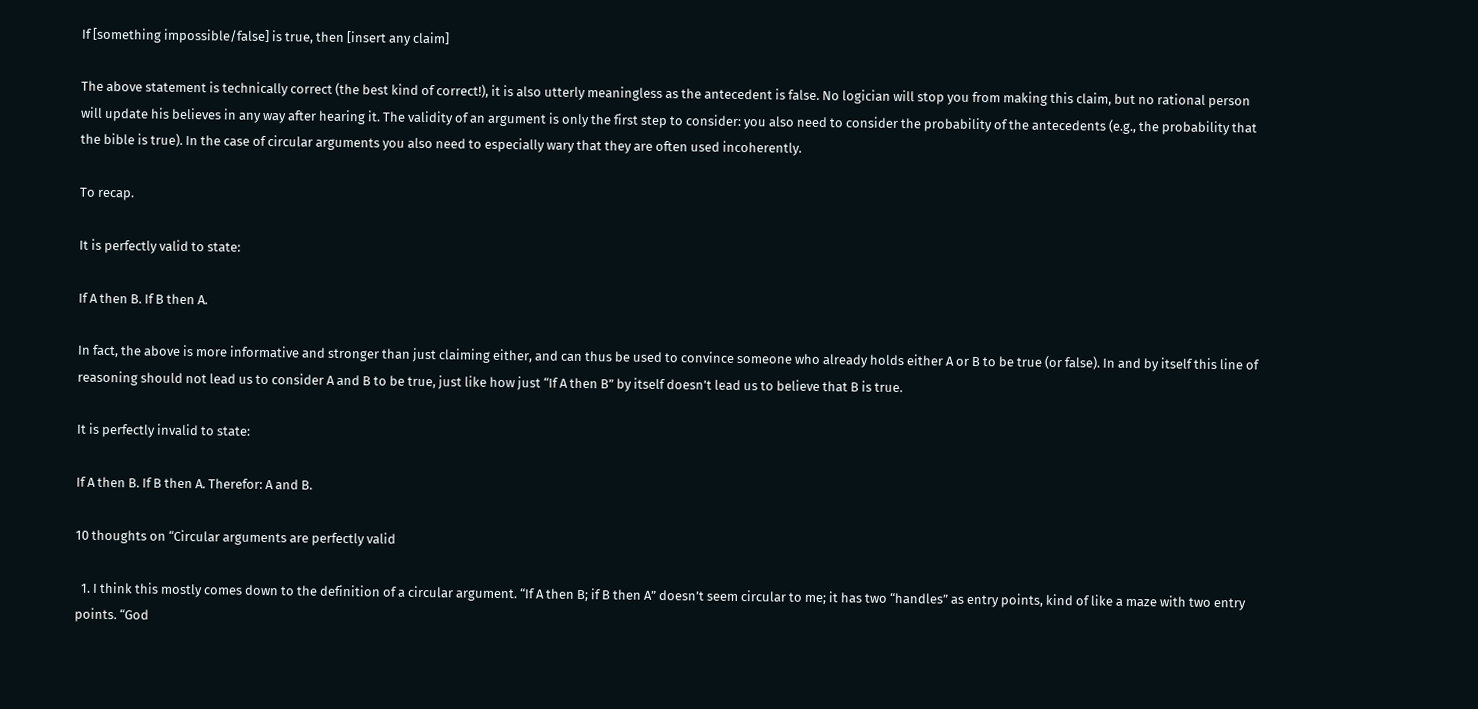If [something impossible/false] is true, then [insert any claim]

The above statement is technically correct (the best kind of correct!), it is also utterly meaningless as the antecedent is false. No logician will stop you from making this claim, but no rational person will update his believes in any way after hearing it. The validity of an argument is only the first step to consider: you also need to consider the probability of the antecedents (e.g., the probability that the bible is true). In the case of circular arguments you also need to especially wary that they are often used incoherently.

To recap.

It is perfectly valid to state:

If A then B. If B then A.

In fact, the above is more informative and stronger than just claiming either, and can thus be used to convince someone who already holds either A or B to be true (or false). In and by itself this line of reasoning should not lead us to consider A and B to be true, just like how just “If A then B” by itself doesn’t lead us to believe that B is true.

It is perfectly invalid to state:

If A then B. If B then A. Therefor: A and B.

10 thoughts on “Circular arguments are perfectly valid

  1. I think this mostly comes down to the definition of a circular argument. “If A then B; if B then A” doesn’t seem circular to me; it has two “handles” as entry points, kind of like a maze with two entry points. “God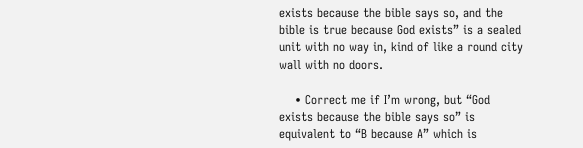exists because the bible says so, and the bible is true because God exists” is a sealed unit with no way in, kind of like a round city wall with no doors.

    • Correct me if I’m wrong, but “God exists because the bible says so” is equivalent to “B because A” which is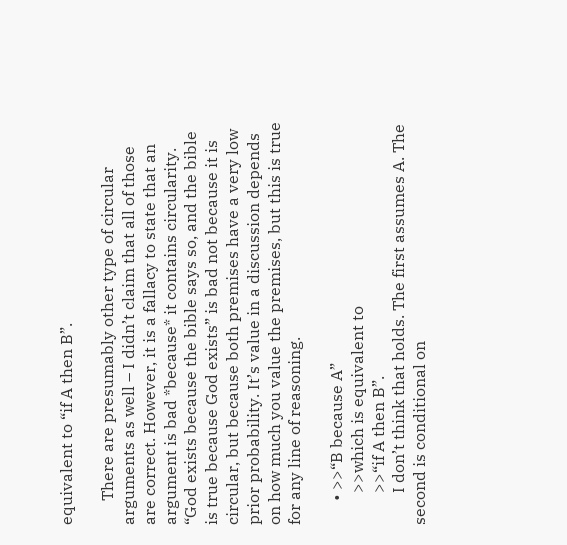equivalent to “if A then B”.

      There are presumably other type of circular arguments as well – I didn’t claim that all of those are correct. However, it is a fallacy to state that an argument is bad *because* it contains circularity. “God exists because the bible says so, and the bible is true because God exists” is bad not because it is circular, but because both premises have a very low prior probability. It’s value in a discussion depends on how much you value the premises, but this is true for any line of reasoning.

      • >>“B because A”
        >>which is equivalent to
        >>“if A then B”.
        I don’t think that holds. The first assumes A. The second is conditional on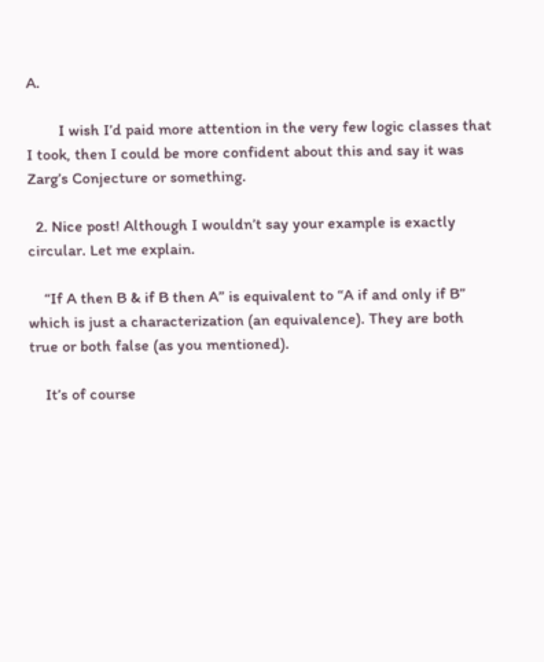A.

        I wish I’d paid more attention in the very few logic classes that I took, then I could be more confident about this and say it was Zarg’s Conjecture or something.

  2. Nice post! Although I wouldn’t say your example is exactly circular. Let me explain.

    “If A then B & if B then A” is equivalent to “A if and only if B” which is just a characterization (an equivalence). They are both true or both false (as you mentioned).

    It’s of course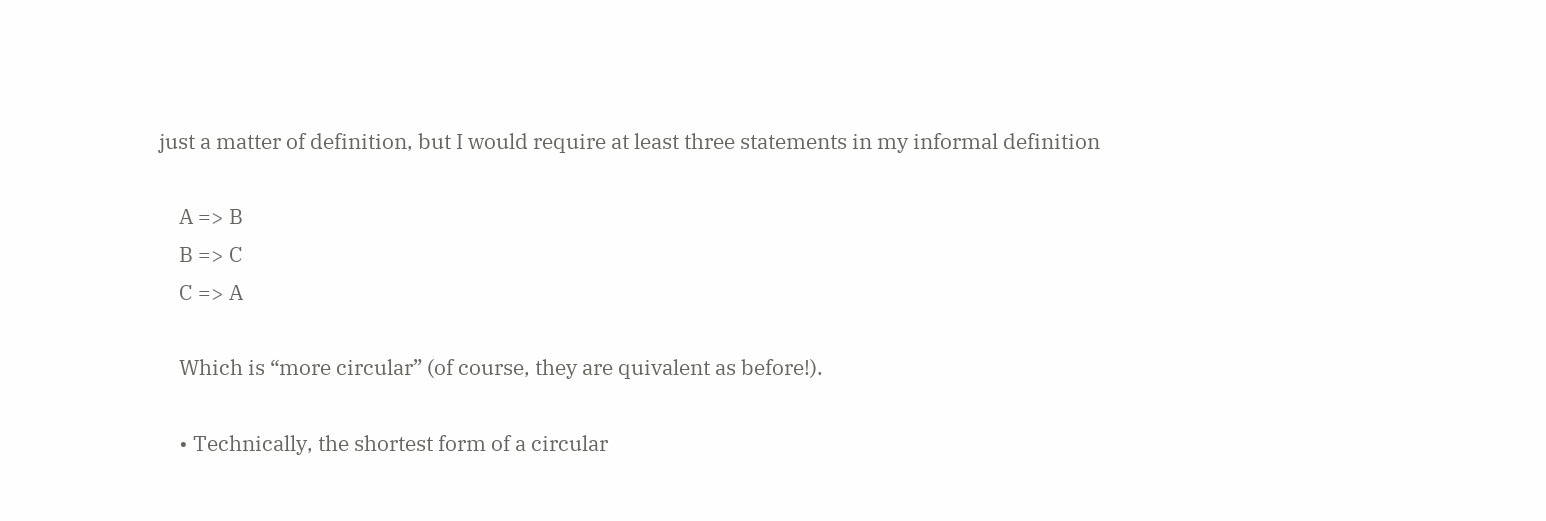just a matter of definition, but I would require at least three statements in my informal definition

    A => B
    B => C
    C => A

    Which is “more circular” (of course, they are quivalent as before!).

    • Technically, the shortest form of a circular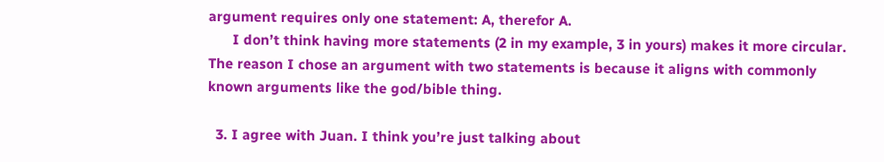argument requires only one statement: A, therefor A.
      I don’t think having more statements (2 in my example, 3 in yours) makes it more circular. The reason I chose an argument with two statements is because it aligns with commonly known arguments like the god/bible thing.

  3. I agree with Juan. I think you’re just talking about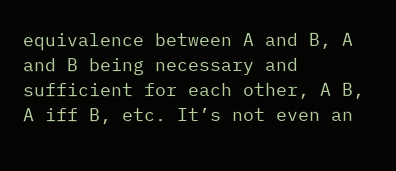equivalence between A and B, A and B being necessary and sufficient for each other, A B, A iff B, etc. It’s not even an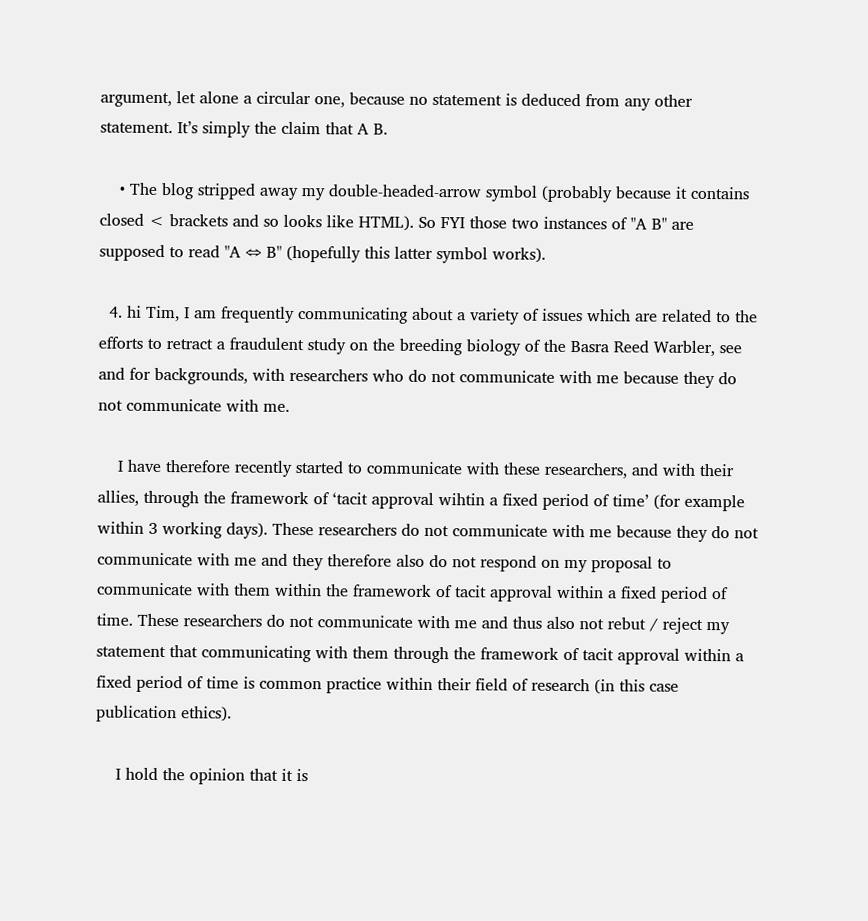argument, let alone a circular one, because no statement is deduced from any other statement. It’s simply the claim that A B.

    • The blog stripped away my double-headed-arrow symbol (probably because it contains closed < brackets and so looks like HTML). So FYI those two instances of "A B" are supposed to read "A ⇔ B" (hopefully this latter symbol works).

  4. hi Tim, I am frequently communicating about a variety of issues which are related to the efforts to retract a fraudulent study on the breeding biology of the Basra Reed Warbler, see and for backgrounds, with researchers who do not communicate with me because they do not communicate with me.

    I have therefore recently started to communicate with these researchers, and with their allies, through the framework of ‘tacit approval wihtin a fixed period of time’ (for example within 3 working days). These researchers do not communicate with me because they do not communicate with me and they therefore also do not respond on my proposal to communicate with them within the framework of tacit approval within a fixed period of time. These researchers do not communicate with me and thus also not rebut / reject my statement that communicating with them through the framework of tacit approval within a fixed period of time is common practice within their field of research (in this case publication ethics).

    I hold the opinion that it is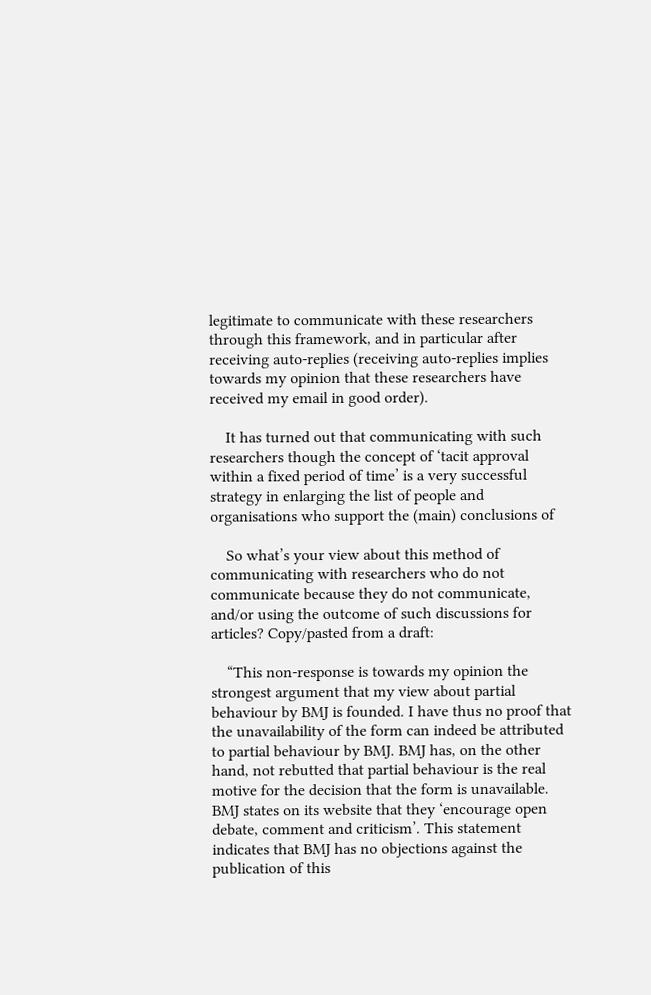legitimate to communicate with these researchers through this framework, and in particular after receiving auto-replies (receiving auto-replies implies towards my opinion that these researchers have received my email in good order).

    It has turned out that communicating with such researchers though the concept of ‘tacit approval within a fixed period of time’ is a very successful strategy in enlarging the list of people and organisations who support the (main) conclusions of

    So what’s your view about this method of communicating with researchers who do not communicate because they do not communicate, and/or using the outcome of such discussions for articles? Copy/pasted from a draft:

    “This non-response is towards my opinion the strongest argument that my view about partial behaviour by BMJ is founded. I have thus no proof that the unavailability of the form can indeed be attributed to partial behaviour by BMJ. BMJ has, on the other hand, not rebutted that partial behaviour is the real motive for the decision that the form is unavailable. BMJ states on its website that they ‘encourage open debate, comment and criticism’. This statement indicates that BMJ has no objections against the publication of this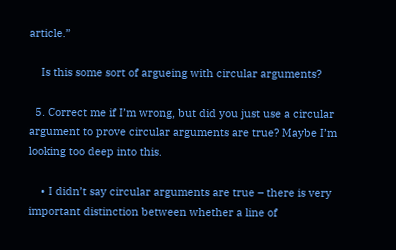article.”

    Is this some sort of argueing with circular arguments?

  5. Correct me if I’m wrong, but did you just use a circular argument to prove circular arguments are true? Maybe I’m looking too deep into this.

    • I didn’t say circular arguments are true – there is very important distinction between whether a line of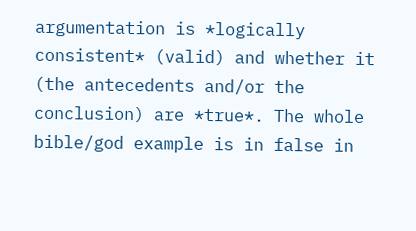argumentation is *logically consistent* (valid) and whether it (the antecedents and/or the conclusion) are *true*. The whole bible/god example is in false in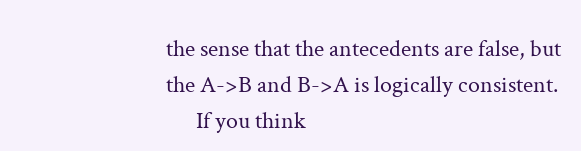the sense that the antecedents are false, but the A->B and B->A is logically consistent.
      If you think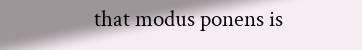that modus ponens is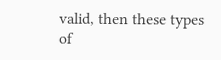valid, then these types of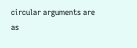circular arguments are as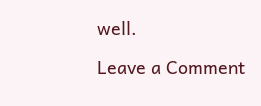well.

Leave a Comment